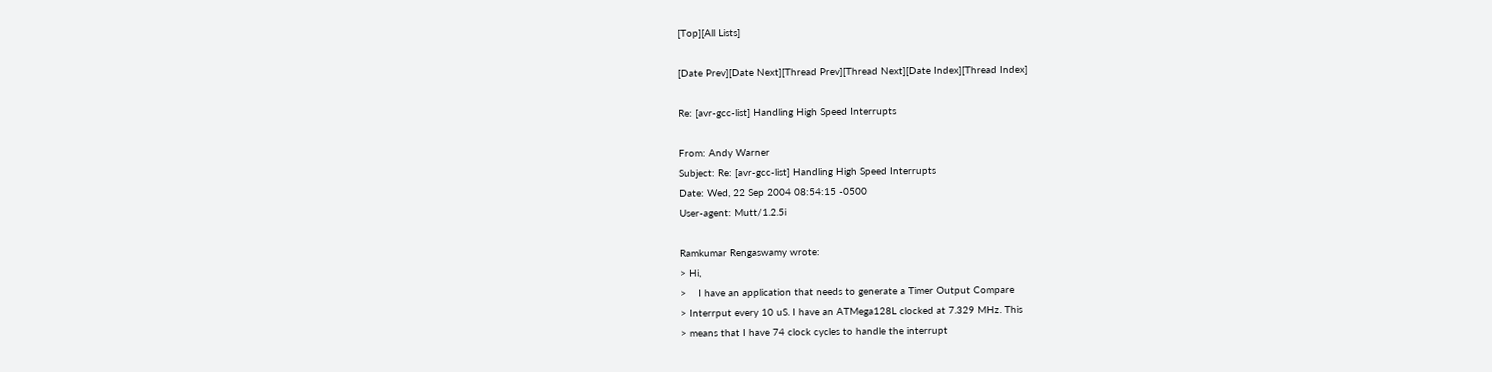[Top][All Lists]

[Date Prev][Date Next][Thread Prev][Thread Next][Date Index][Thread Index]

Re: [avr-gcc-list] Handling High Speed Interrupts

From: Andy Warner
Subject: Re: [avr-gcc-list] Handling High Speed Interrupts
Date: Wed, 22 Sep 2004 08:54:15 -0500
User-agent: Mutt/1.2.5i

Ramkumar Rengaswamy wrote:
> Hi,
>    I have an application that needs to generate a Timer Output Compare
> Interrput every 10 uS. I have an ATMega128L clocked at 7.329 MHz. This
> means that I have 74 clock cycles to handle the interrupt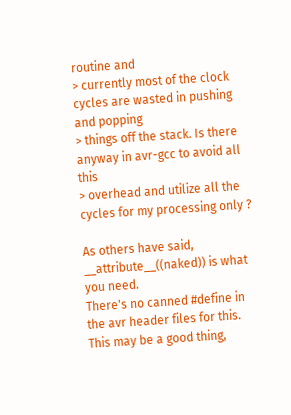routine and
> currently most of the clock cycles are wasted in pushing and popping
> things off the stack. Is there anyway in avr-gcc to avoid all this
> overhead and utilize all the cycles for my processing only ?

As others have said, __attribute__((naked)) is what you need.
There's no canned #define in the avr header files for this.
This may be a good thing,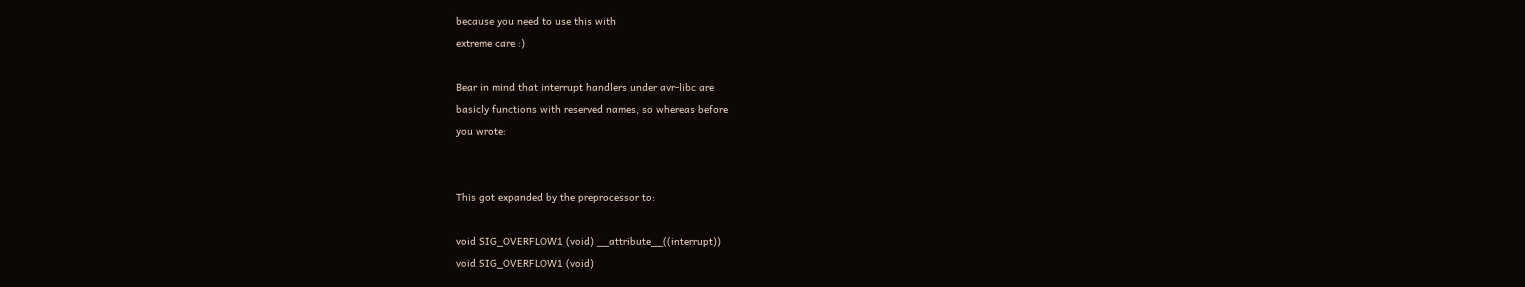because you need to use this with
extreme care :)

Bear in mind that interrupt handlers under avr-libc are
basicly functions with reserved names, so whereas before
you wrote:


This got expanded by the preprocessor to:

void SIG_OVERFLOW1 (void) __attribute__((interrupt))
void SIG_OVERFLOW1 (void)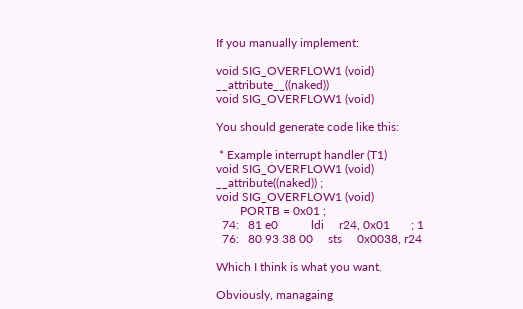If you manually implement:

void SIG_OVERFLOW1 (void) __attribute__((naked))
void SIG_OVERFLOW1 (void)

You should generate code like this:

 * Example interrupt handler (T1)
void SIG_OVERFLOW1 (void) __attribute((naked)) ;
void SIG_OVERFLOW1 (void)
        PORTB = 0x01 ;
  74:   81 e0           ldi     r24, 0x01       ; 1
  76:   80 93 38 00     sts     0x0038, r24

Which I think is what you want.

Obviously, managaing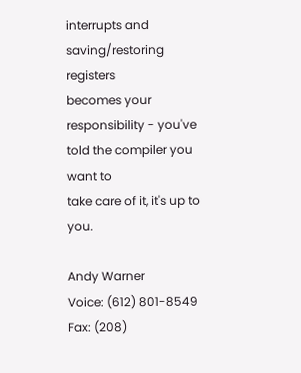interrupts and saving/restoring registers
becomes your responsibility - you've told the compiler you want to
take care of it, it's up to you.

Andy Warner             Voice: (612) 801-8549   Fax: (208)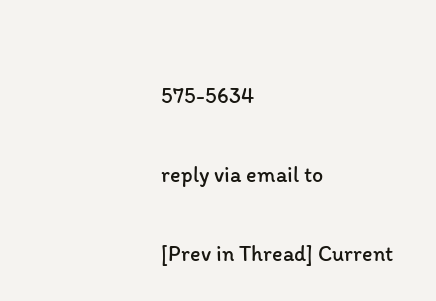575-5634

reply via email to

[Prev in Thread] Current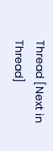Thread [Next in Thread]